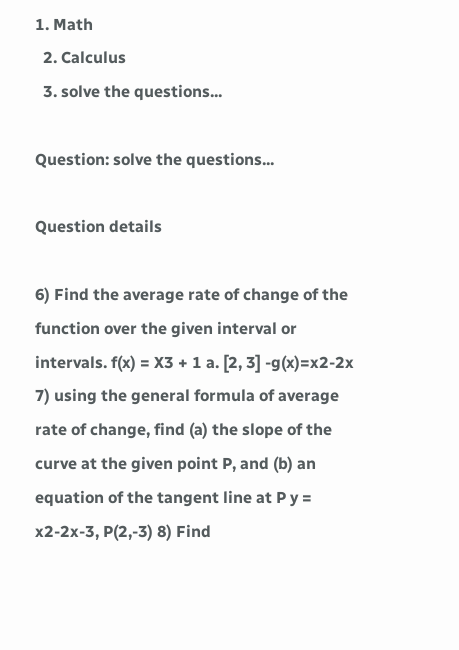1. Math
  2. Calculus
  3. solve the questions...

Question: solve the questions...

Question details

6) Find the average rate of change of the function over the given interval or intervals. f(x) = X3 + 1 a. [2, 3] -g(x)=x2-2x 7) using the general formula of average rate of change, find (a) the slope of the curve at the given point P, and (b) an equation of the tangent line at P y = x2-2x-3, P(2,-3) 8) Find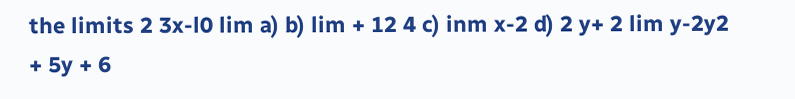the limits 2 3x-l0 lim a) b) lim + 12 4 c) inm x-2 d) 2 y+ 2 lim y-2y2 + 5y + 6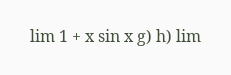lim 1 + x sin x g) h) lim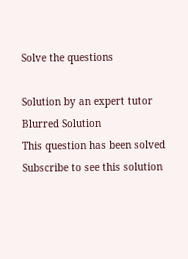Solve the questions

Solution by an expert tutor
Blurred Solution
This question has been solved
Subscribe to see this solution